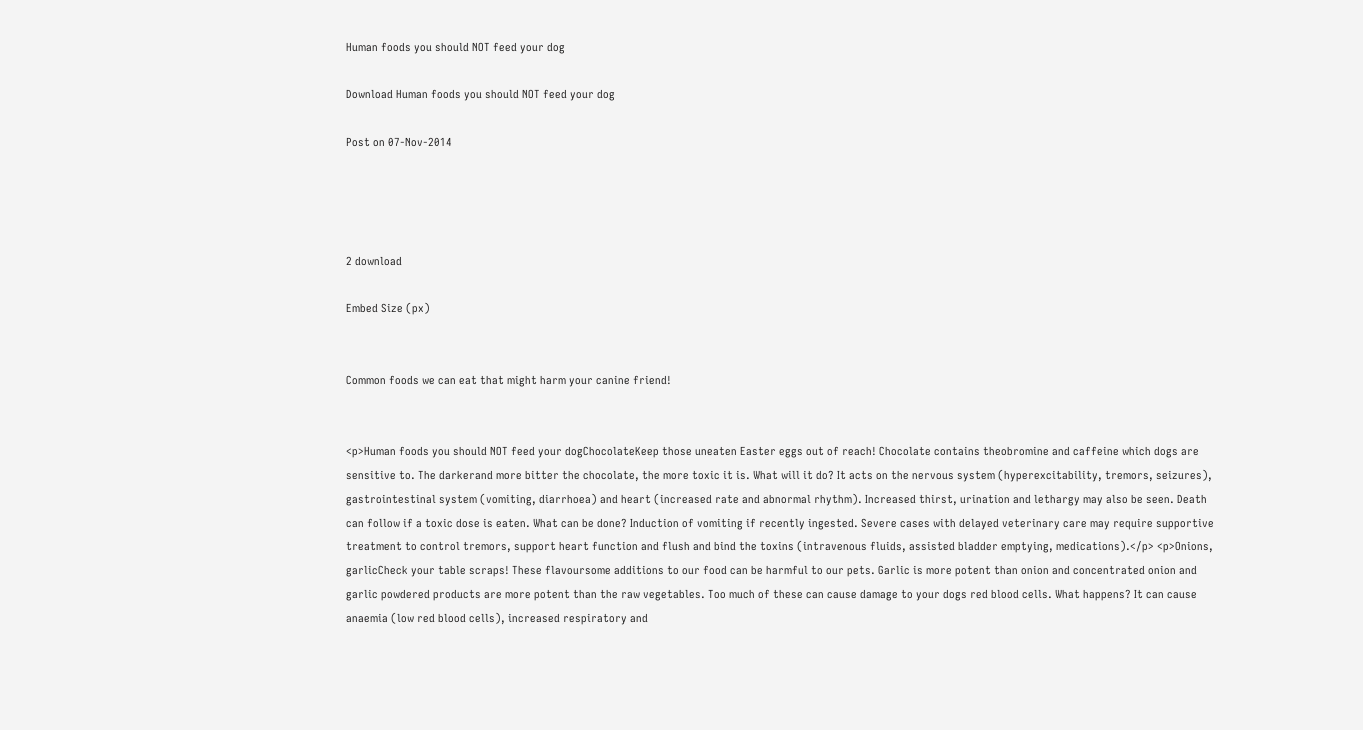Human foods you should NOT feed your dog

Download Human foods you should NOT feed your dog

Post on 07-Nov-2014




2 download

Embed Size (px)


Common foods we can eat that might harm your canine friend!


<p>Human foods you should NOT feed your dogChocolateKeep those uneaten Easter eggs out of reach! Chocolate contains theobromine and caffeine which dogs are sensitive to. The darkerand more bitter the chocolate, the more toxic it is. What will it do? It acts on the nervous system (hyperexcitability, tremors, seizures), gastrointestinal system (vomiting, diarrhoea) and heart (increased rate and abnormal rhythm). Increased thirst, urination and lethargy may also be seen. Death can follow if a toxic dose is eaten. What can be done? Induction of vomiting if recently ingested. Severe cases with delayed veterinary care may require supportive treatment to control tremors, support heart function and flush and bind the toxins (intravenous fluids, assisted bladder emptying, medications).</p> <p>Onions, garlicCheck your table scraps! These flavoursome additions to our food can be harmful to our pets. Garlic is more potent than onion and concentrated onion and garlic powdered products are more potent than the raw vegetables. Too much of these can cause damage to your dogs red blood cells. What happens? It can cause anaemia (low red blood cells), increased respiratory and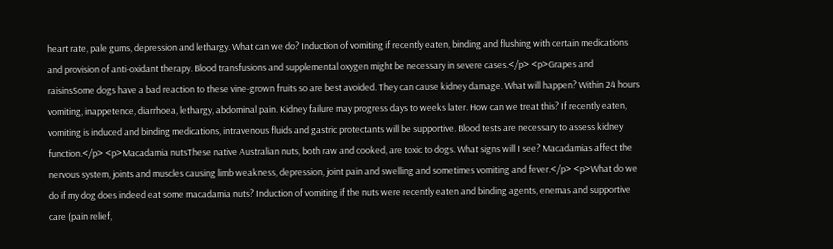heart rate, pale gums, depression and lethargy. What can we do? Induction of vomiting if recently eaten, binding and flushing with certain medications and provision of anti-oxidant therapy. Blood transfusions and supplemental oxygen might be necessary in severe cases.</p> <p>Grapes and raisinsSome dogs have a bad reaction to these vine-grown fruits so are best avoided. They can cause kidney damage. What will happen? Within 24 hours vomiting, inappetence, diarrhoea, lethargy, abdominal pain. Kidney failure may progress days to weeks later. How can we treat this? If recently eaten, vomiting is induced and binding medications, intravenous fluids and gastric protectants will be supportive. Blood tests are necessary to assess kidney function.</p> <p>Macadamia nutsThese native Australian nuts, both raw and cooked, are toxic to dogs. What signs will I see? Macadamias affect the nervous system, joints and muscles causing limb weakness, depression, joint pain and swelling and sometimes vomiting and fever.</p> <p>What do we do if my dog does indeed eat some macadamia nuts? Induction of vomiting if the nuts were recently eaten and binding agents, enemas and supportive care (pain relief,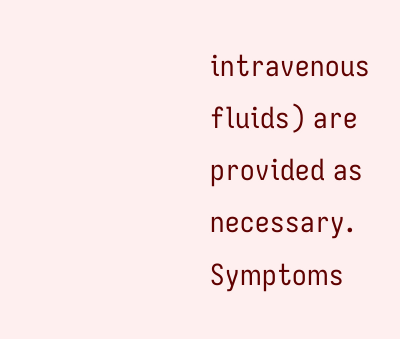intravenous fluids) are provided as necessary. Symptoms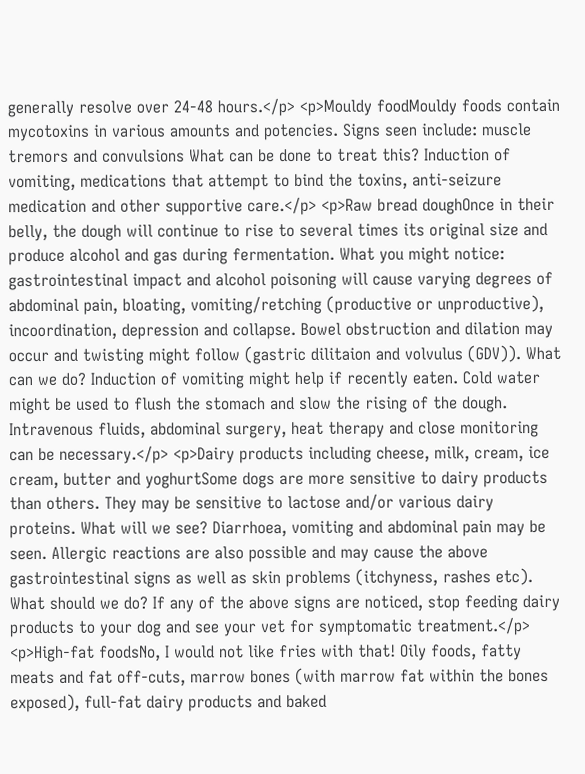generally resolve over 24-48 hours.</p> <p>Mouldy foodMouldy foods contain mycotoxins in various amounts and potencies. Signs seen include: muscle tremors and convulsions What can be done to treat this? Induction of vomiting, medications that attempt to bind the toxins, anti-seizure medication and other supportive care.</p> <p>Raw bread doughOnce in their belly, the dough will continue to rise to several times its original size and produce alcohol and gas during fermentation. What you might notice: gastrointestinal impact and alcohol poisoning will cause varying degrees of abdominal pain, bloating, vomiting/retching (productive or unproductive), incoordination, depression and collapse. Bowel obstruction and dilation may occur and twisting might follow (gastric dilitaion and volvulus (GDV)). What can we do? Induction of vomiting might help if recently eaten. Cold water might be used to flush the stomach and slow the rising of the dough. Intravenous fluids, abdominal surgery, heat therapy and close monitoring can be necessary.</p> <p>Dairy products including cheese, milk, cream, ice cream, butter and yoghurtSome dogs are more sensitive to dairy products than others. They may be sensitive to lactose and/or various dairy proteins. What will we see? Diarrhoea, vomiting and abdominal pain may be seen. Allergic reactions are also possible and may cause the above gastrointestinal signs as well as skin problems (itchyness, rashes etc). What should we do? If any of the above signs are noticed, stop feeding dairy products to your dog and see your vet for symptomatic treatment.</p> <p>High-fat foodsNo, I would not like fries with that! Oily foods, fatty meats and fat off-cuts, marrow bones (with marrow fat within the bones exposed), full-fat dairy products and baked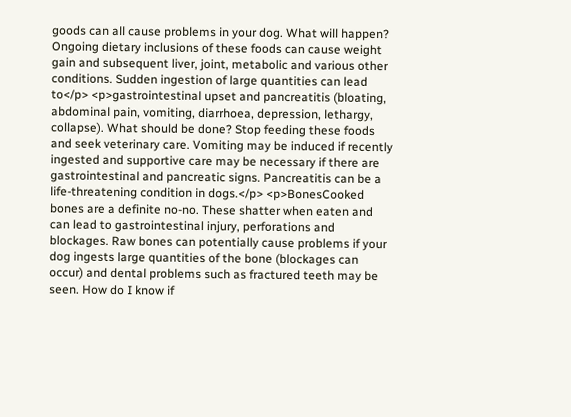goods can all cause problems in your dog. What will happen? Ongoing dietary inclusions of these foods can cause weight gain and subsequent liver, joint, metabolic and various other conditions. Sudden ingestion of large quantities can lead to</p> <p>gastrointestinal upset and pancreatitis (bloating, abdominal pain, vomiting, diarrhoea, depression, lethargy, collapse). What should be done? Stop feeding these foods and seek veterinary care. Vomiting may be induced if recently ingested and supportive care may be necessary if there are gastrointestinal and pancreatic signs. Pancreatitis can be a life-threatening condition in dogs.</p> <p>BonesCooked bones are a definite no-no. These shatter when eaten and can lead to gastrointestinal injury, perforations and blockages. Raw bones can potentially cause problems if your dog ingests large quantities of the bone (blockages can occur) and dental problems such as fractured teeth may be seen. How do I know if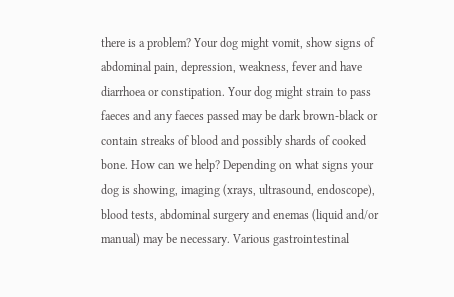there is a problem? Your dog might vomit, show signs of abdominal pain, depression, weakness, fever and have diarrhoea or constipation. Your dog might strain to pass faeces and any faeces passed may be dark brown-black or contain streaks of blood and possibly shards of cooked bone. How can we help? Depending on what signs your dog is showing, imaging (xrays, ultrasound, endoscope), blood tests, abdominal surgery and enemas (liquid and/or manual) may be necessary. Various gastrointestinal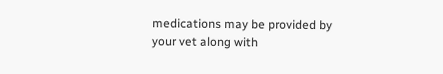medications may be provided by your vet along with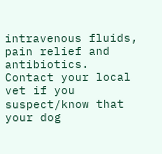intravenous fluids, pain relief and antibiotics. Contact your local vet if you suspect/know that your dog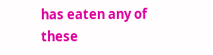has eaten any of these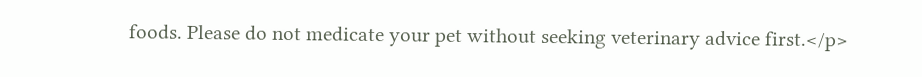foods. Please do not medicate your pet without seeking veterinary advice first.</p>